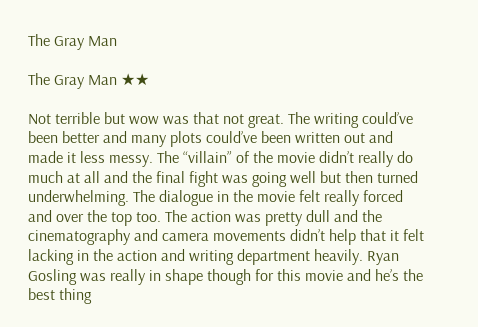The Gray Man

The Gray Man ★★

Not terrible but wow was that not great. The writing could’ve been better and many plots could’ve been written out and made it less messy. The “villain” of the movie didn’t really do much at all and the final fight was going well but then turned underwhelming. The dialogue in the movie felt really forced and over the top too. The action was pretty dull and the cinematography and camera movements didn’t help that it felt lacking in the action and writing department heavily. Ryan Gosling was really in shape though for this movie and he’s the best thing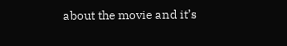about the movie and it’s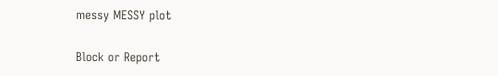messy MESSY plot

Block or Report